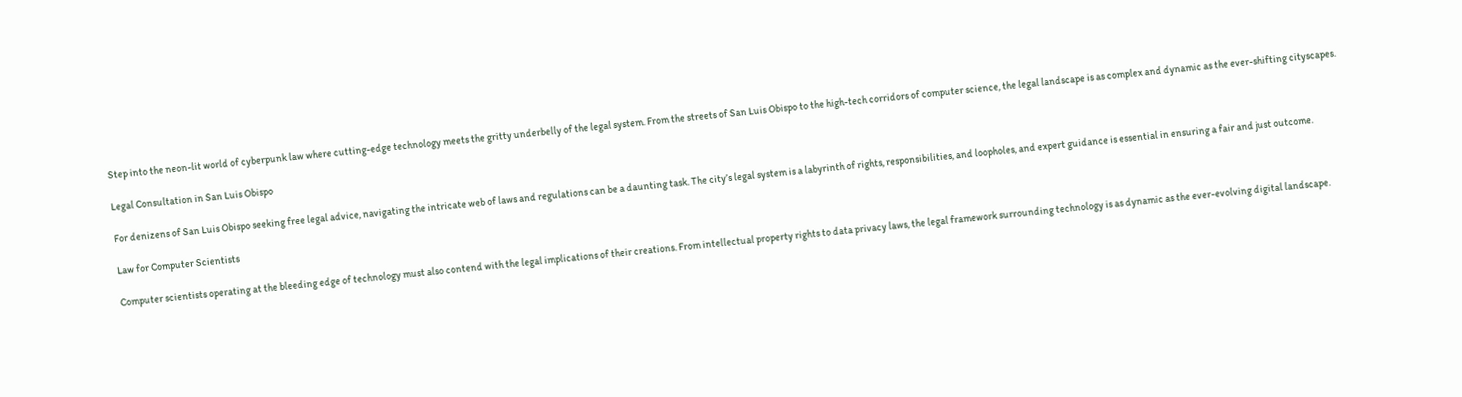Step into the neon-lit world of cyberpunk law where cutting-edge technology meets the gritty underbelly of the legal system. From the streets of San Luis Obispo to the high-tech corridors of computer science, the legal landscape is as complex and dynamic as the ever-shifting cityscapes.

Legal Consultation in San Luis Obispo

For denizens of San Luis Obispo seeking free legal advice, navigating the intricate web of laws and regulations can be a daunting task. The city’s legal system is a labyrinth of rights, responsibilities, and loopholes, and expert guidance is essential in ensuring a fair and just outcome.

Law for Computer Scientists

Computer scientists operating at the bleeding edge of technology must also contend with the legal implications of their creations. From intellectual property rights to data privacy laws, the legal framework surrounding technology is as dynamic as the ever-evolving digital landscape.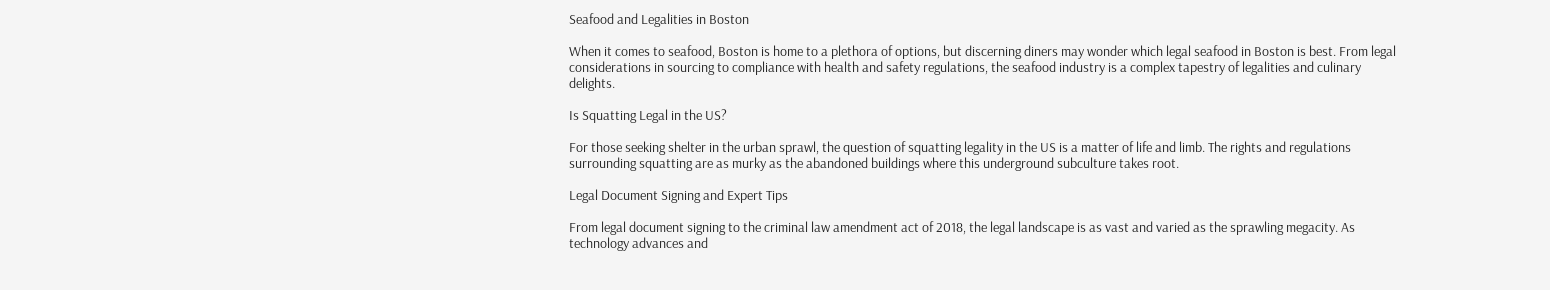Seafood and Legalities in Boston

When it comes to seafood, Boston is home to a plethora of options, but discerning diners may wonder which legal seafood in Boston is best. From legal considerations in sourcing to compliance with health and safety regulations, the seafood industry is a complex tapestry of legalities and culinary delights.

Is Squatting Legal in the US?

For those seeking shelter in the urban sprawl, the question of squatting legality in the US is a matter of life and limb. The rights and regulations surrounding squatting are as murky as the abandoned buildings where this underground subculture takes root.

Legal Document Signing and Expert Tips

From legal document signing to the criminal law amendment act of 2018, the legal landscape is as vast and varied as the sprawling megacity. As technology advances and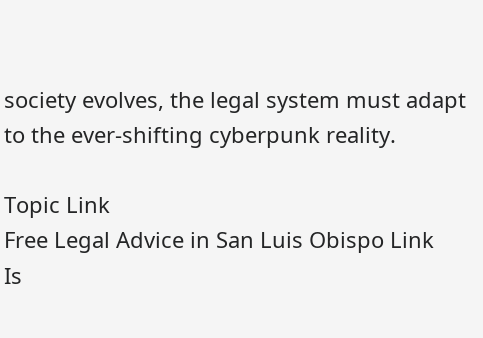society evolves, the legal system must adapt to the ever-shifting cyberpunk reality.

Topic Link
Free Legal Advice in San Luis Obispo Link
Is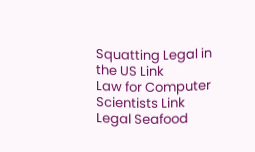Squatting Legal in the US Link
Law for Computer Scientists Link
Legal Seafood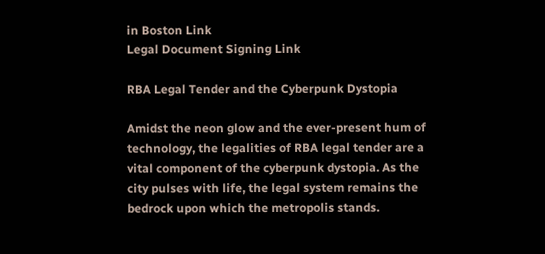in Boston Link
Legal Document Signing Link

RBA Legal Tender and the Cyberpunk Dystopia

Amidst the neon glow and the ever-present hum of technology, the legalities of RBA legal tender are a vital component of the cyberpunk dystopia. As the city pulses with life, the legal system remains the bedrock upon which the metropolis stands.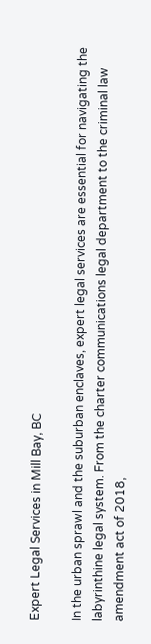Expert Legal Services in Mill Bay, BC

In the urban sprawl and the suburban enclaves, expert legal services are essential for navigating the labyrinthine legal system. From the charter communications legal department to the criminal law amendment act of 2018,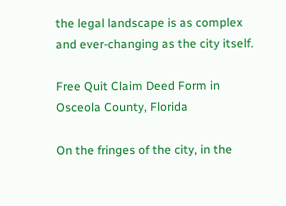the legal landscape is as complex and ever-changing as the city itself.

Free Quit Claim Deed Form in Osceola County, Florida

On the fringes of the city, in the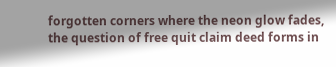forgotten corners where the neon glow fades, the question of free quit claim deed forms in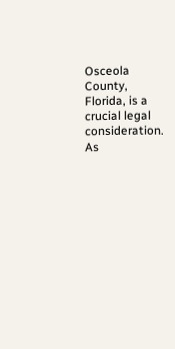Osceola County, Florida, is a crucial legal consideration. As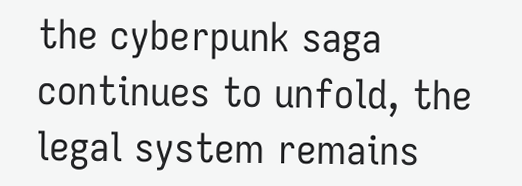the cyberpunk saga continues to unfold, the legal system remains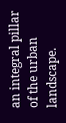an integral pillar of the urban landscape.